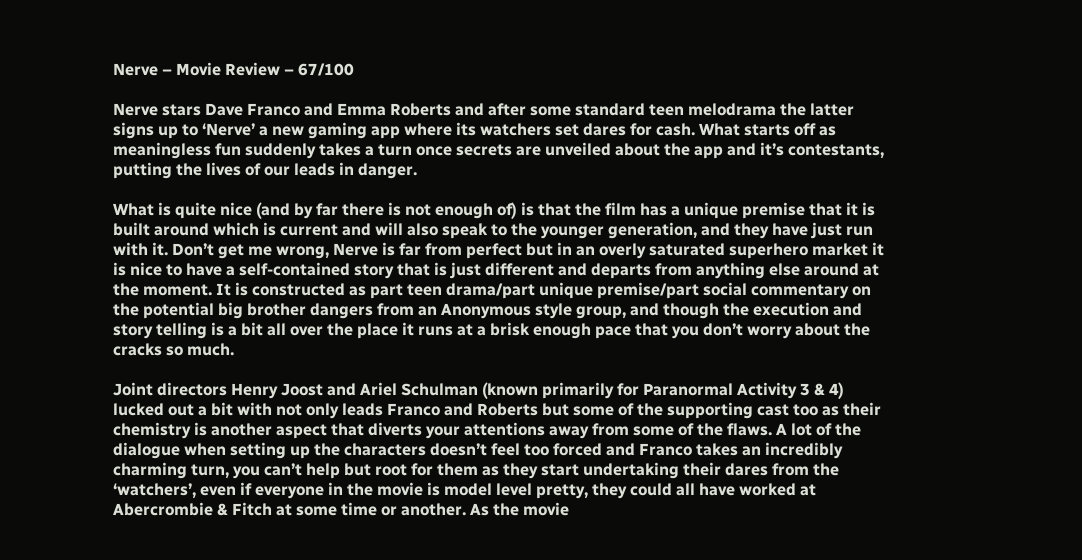Nerve – Movie Review – 67/100

Nerve stars Dave Franco and Emma Roberts and after some standard teen melodrama the latter signs up to ‘Nerve’ a new gaming app where its watchers set dares for cash. What starts off as meaningless fun suddenly takes a turn once secrets are unveiled about the app and it’s contestants, putting the lives of our leads in danger.

What is quite nice (and by far there is not enough of) is that the film has a unique premise that it is built around which is current and will also speak to the younger generation, and they have just run with it. Don’t get me wrong, Nerve is far from perfect but in an overly saturated superhero market it is nice to have a self-contained story that is just different and departs from anything else around at the moment. It is constructed as part teen drama/part unique premise/part social commentary on the potential big brother dangers from an Anonymous style group, and though the execution and story telling is a bit all over the place it runs at a brisk enough pace that you don’t worry about the cracks so much.

Joint directors Henry Joost and Ariel Schulman (known primarily for Paranormal Activity 3 & 4) lucked out a bit with not only leads Franco and Roberts but some of the supporting cast too as their chemistry is another aspect that diverts your attentions away from some of the flaws. A lot of the dialogue when setting up the characters doesn’t feel too forced and Franco takes an incredibly charming turn, you can’t help but root for them as they start undertaking their dares from the ‘watchers’, even if everyone in the movie is model level pretty, they could all have worked at Abercrombie & Fitch at some time or another. As the movie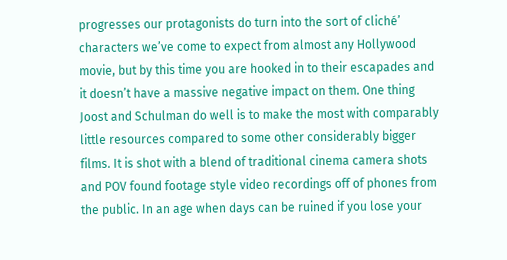progresses our protagonists do turn into the sort of cliché’ characters we’ve come to expect from almost any Hollywood movie, but by this time you are hooked in to their escapades and it doesn’t have a massive negative impact on them. One thing Joost and Schulman do well is to make the most with comparably little resources compared to some other considerably bigger films. It is shot with a blend of traditional cinema camera shots and POV found footage style video recordings off of phones from the public. In an age when days can be ruined if you lose your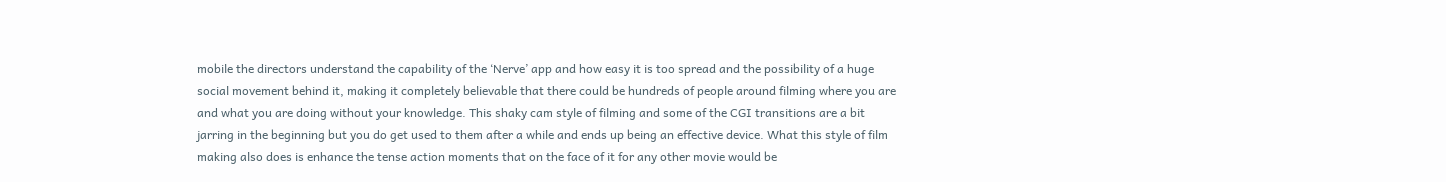mobile the directors understand the capability of the ‘Nerve’ app and how easy it is too spread and the possibility of a huge social movement behind it, making it completely believable that there could be hundreds of people around filming where you are and what you are doing without your knowledge. This shaky cam style of filming and some of the CGI transitions are a bit jarring in the beginning but you do get used to them after a while and ends up being an effective device. What this style of film making also does is enhance the tense action moments that on the face of it for any other movie would be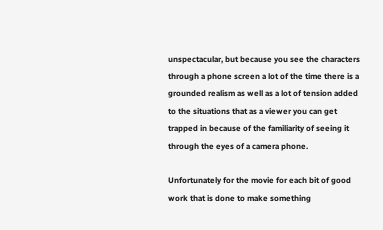unspectacular, but because you see the characters through a phone screen a lot of the time there is a grounded realism as well as a lot of tension added to the situations that as a viewer you can get trapped in because of the familiarity of seeing it through the eyes of a camera phone.

Unfortunately for the movie for each bit of good work that is done to make something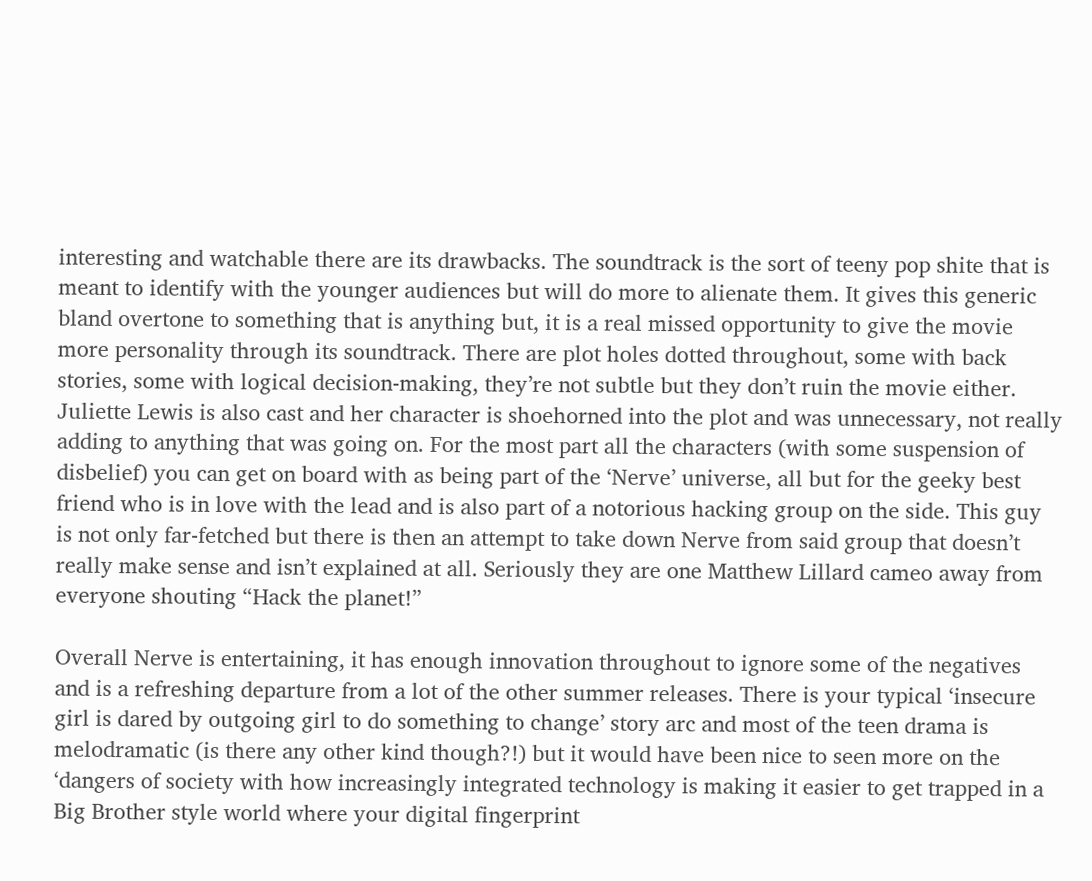interesting and watchable there are its drawbacks. The soundtrack is the sort of teeny pop shite that is meant to identify with the younger audiences but will do more to alienate them. It gives this generic bland overtone to something that is anything but, it is a real missed opportunity to give the movie more personality through its soundtrack. There are plot holes dotted throughout, some with back stories, some with logical decision-making, they’re not subtle but they don’t ruin the movie either. Juliette Lewis is also cast and her character is shoehorned into the plot and was unnecessary, not really adding to anything that was going on. For the most part all the characters (with some suspension of disbelief) you can get on board with as being part of the ‘Nerve’ universe, all but for the geeky best friend who is in love with the lead and is also part of a notorious hacking group on the side. This guy is not only far-fetched but there is then an attempt to take down Nerve from said group that doesn’t really make sense and isn’t explained at all. Seriously they are one Matthew Lillard cameo away from everyone shouting “Hack the planet!”

Overall Nerve is entertaining, it has enough innovation throughout to ignore some of the negatives and is a refreshing departure from a lot of the other summer releases. There is your typical ‘insecure girl is dared by outgoing girl to do something to change’ story arc and most of the teen drama is melodramatic (is there any other kind though?!) but it would have been nice to seen more on the ‘dangers of society with how increasingly integrated technology is making it easier to get trapped in a Big Brother style world where your digital fingerprint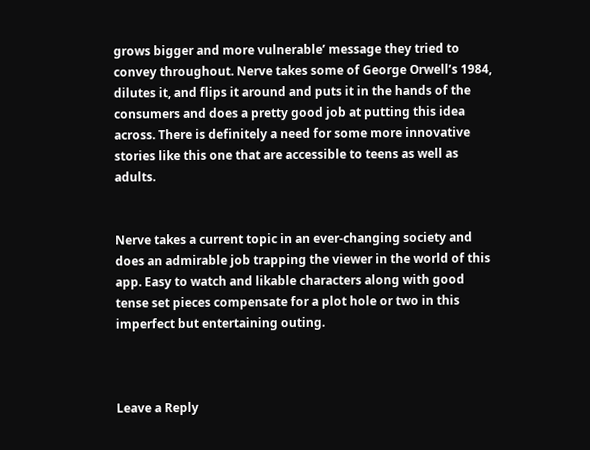grows bigger and more vulnerable’ message they tried to convey throughout. Nerve takes some of George Orwell’s 1984, dilutes it, and flips it around and puts it in the hands of the consumers and does a pretty good job at putting this idea across. There is definitely a need for some more innovative stories like this one that are accessible to teens as well as adults.


Nerve takes a current topic in an ever-changing society and does an admirable job trapping the viewer in the world of this app. Easy to watch and likable characters along with good tense set pieces compensate for a plot hole or two in this imperfect but entertaining outing.



Leave a Reply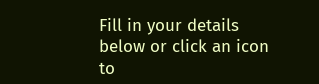Fill in your details below or click an icon to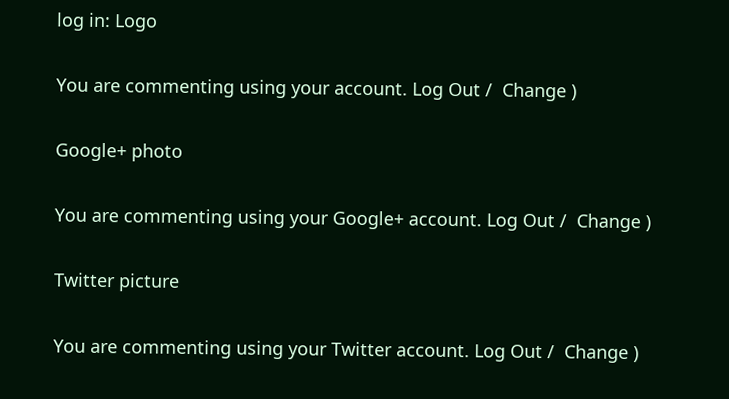log in: Logo

You are commenting using your account. Log Out /  Change )

Google+ photo

You are commenting using your Google+ account. Log Out /  Change )

Twitter picture

You are commenting using your Twitter account. Log Out /  Change )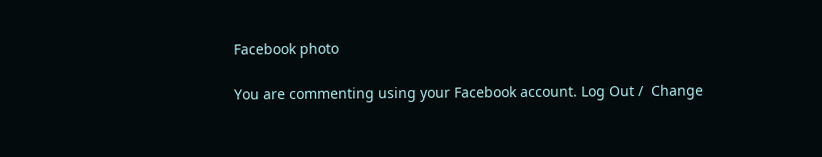Facebook photo

You are commenting using your Facebook account. Log Out /  Change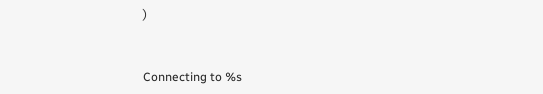)


Connecting to %s